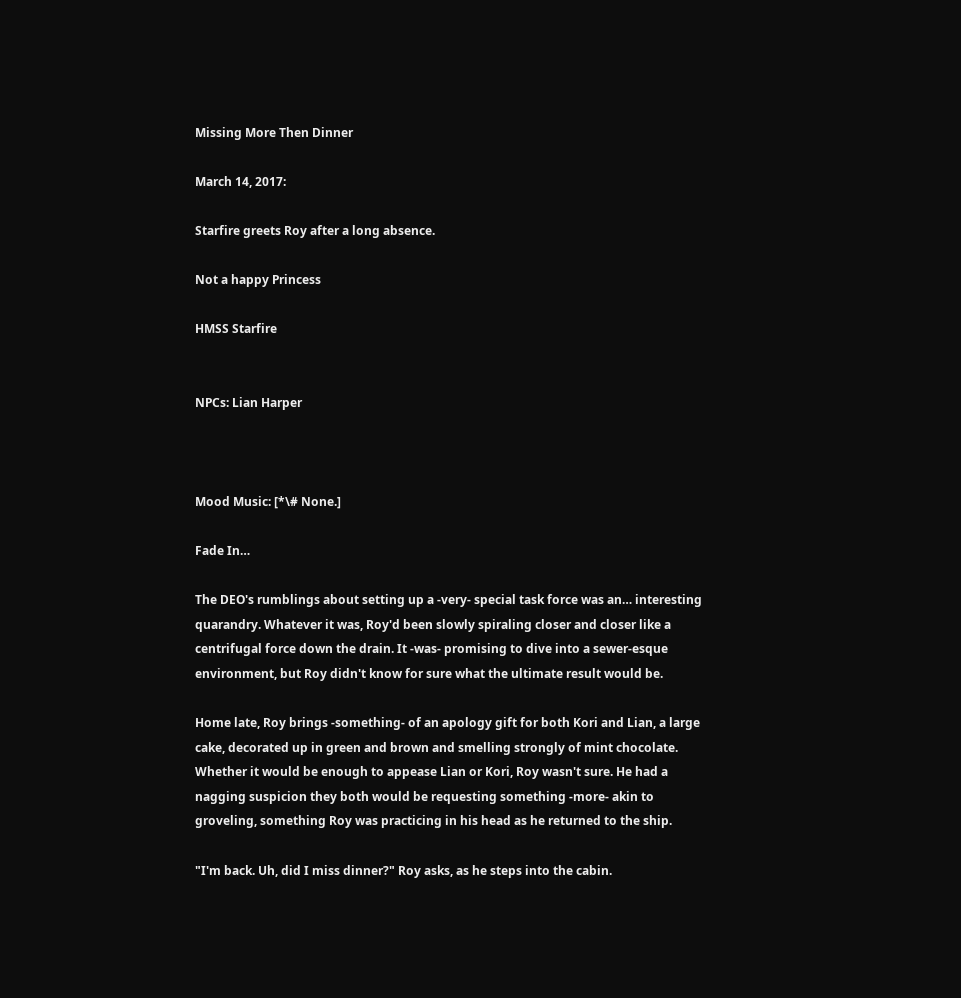Missing More Then Dinner

March 14, 2017:

Starfire greets Roy after a long absence.

Not a happy Princess

HMSS Starfire


NPCs: Lian Harper



Mood Music: [*\# None.]

Fade In…

The DEO's rumblings about setting up a -very- special task force was an… interesting quarandry. Whatever it was, Roy'd been slowly spiraling closer and closer like a centrifugal force down the drain. It -was- promising to dive into a sewer-esque environment, but Roy didn't know for sure what the ultimate result would be.

Home late, Roy brings -something- of an apology gift for both Kori and Lian, a large cake, decorated up in green and brown and smelling strongly of mint chocolate. Whether it would be enough to appease Lian or Kori, Roy wasn't sure. He had a nagging suspicion they both would be requesting something -more- akin to groveling, something Roy was practicing in his head as he returned to the ship.

"I'm back. Uh, did I miss dinner?" Roy asks, as he steps into the cabin.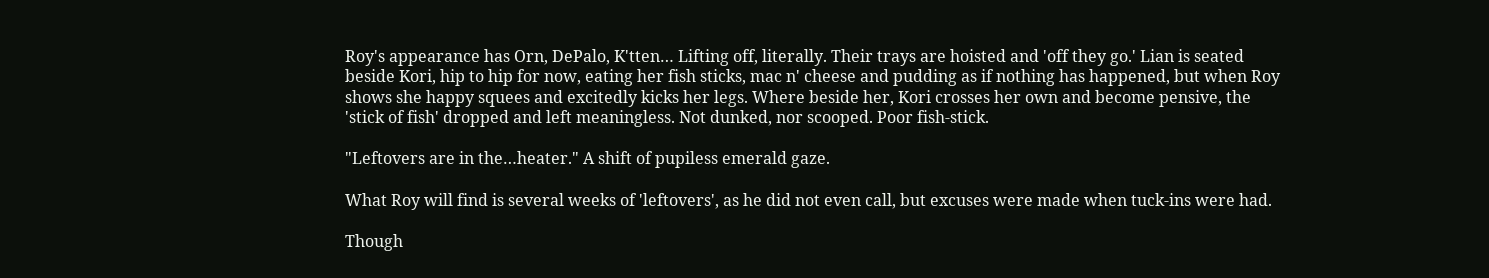Roy's appearance has Orn, DePalo, K'tten… Lifting off, literally. Their trays are hoisted and 'off they go.' Lian is seated beside Kori, hip to hip for now, eating her fish sticks, mac n' cheese and pudding as if nothing has happened, but when Roy shows she happy squees and excitedly kicks her legs. Where beside her, Kori crosses her own and become pensive, the 'stick of fish' dropped and left meaningless. Not dunked, nor scooped. Poor fish-stick.

"Leftovers are in the…heater." A shift of pupiless emerald gaze.

What Roy will find is several weeks of 'leftovers', as he did not even call, but excuses were made when tuck-ins were had.

Though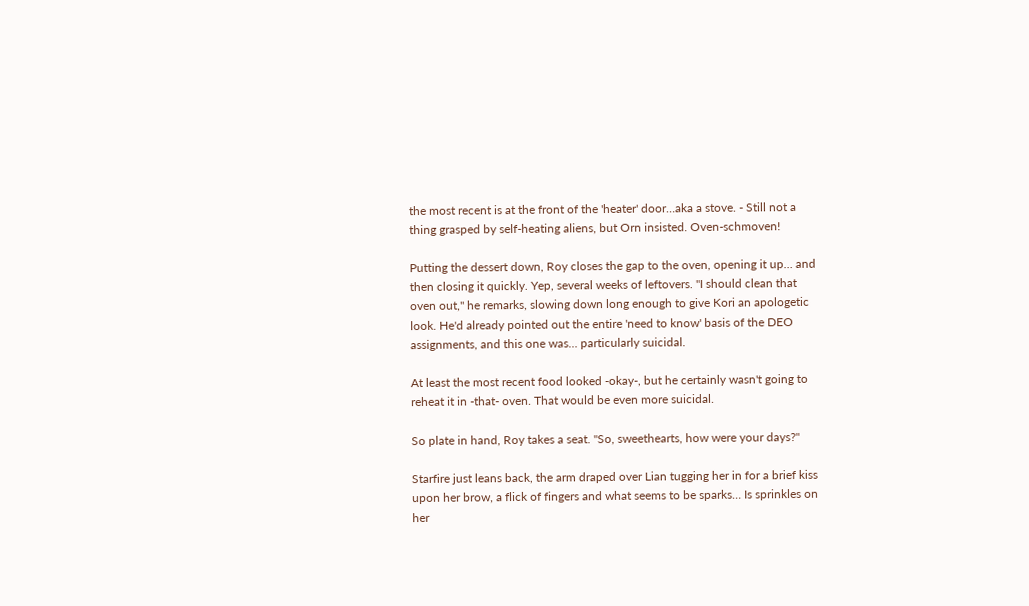the most recent is at the front of the 'heater' door…aka a stove. - Still not a thing grasped by self-heating aliens, but Orn insisted. Oven-schmoven!

Putting the dessert down, Roy closes the gap to the oven, opening it up… and then closing it quickly. Yep, several weeks of leftovers. "I should clean that oven out," he remarks, slowing down long enough to give Kori an apologetic look. He'd already pointed out the entire 'need to know' basis of the DEO assignments, and this one was… particularly suicidal.

At least the most recent food looked -okay-, but he certainly wasn't going to reheat it in -that- oven. That would be even more suicidal.

So plate in hand, Roy takes a seat. "So, sweethearts, how were your days?"

Starfire just leans back, the arm draped over Lian tugging her in for a brief kiss upon her brow, a flick of fingers and what seems to be sparks… Is sprinkles on her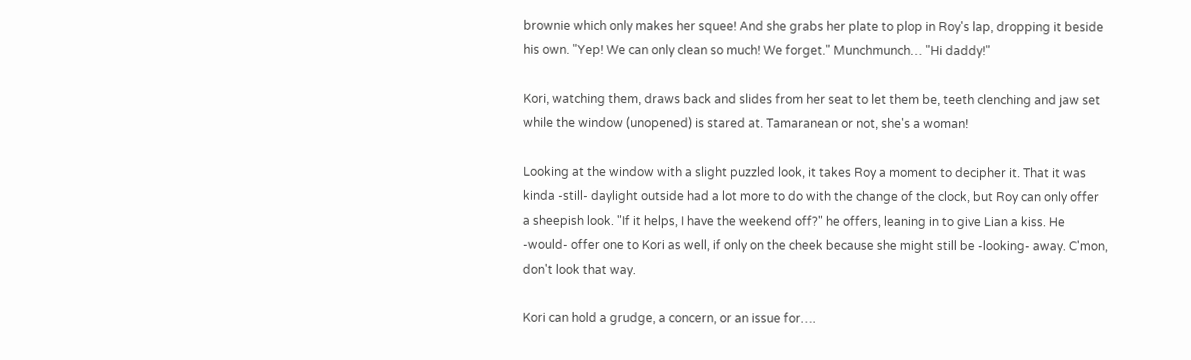brownie which only makes her squee! And she grabs her plate to plop in Roy's lap, dropping it beside his own. "Yep! We can only clean so much! We forget." Munchmunch… "Hi daddy!"

Kori, watching them, draws back and slides from her seat to let them be, teeth clenching and jaw set while the window (unopened) is stared at. Tamaranean or not, she's a woman!

Looking at the window with a slight puzzled look, it takes Roy a moment to decipher it. That it was kinda -still- daylight outside had a lot more to do with the change of the clock, but Roy can only offer a sheepish look. "If it helps, I have the weekend off?" he offers, leaning in to give Lian a kiss. He -would- offer one to Kori as well, if only on the cheek because she might still be -looking- away. C'mon, don't look that way.

Kori can hold a grudge, a concern, or an issue for….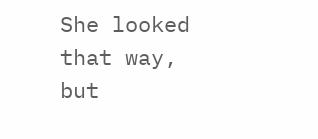She looked that way, but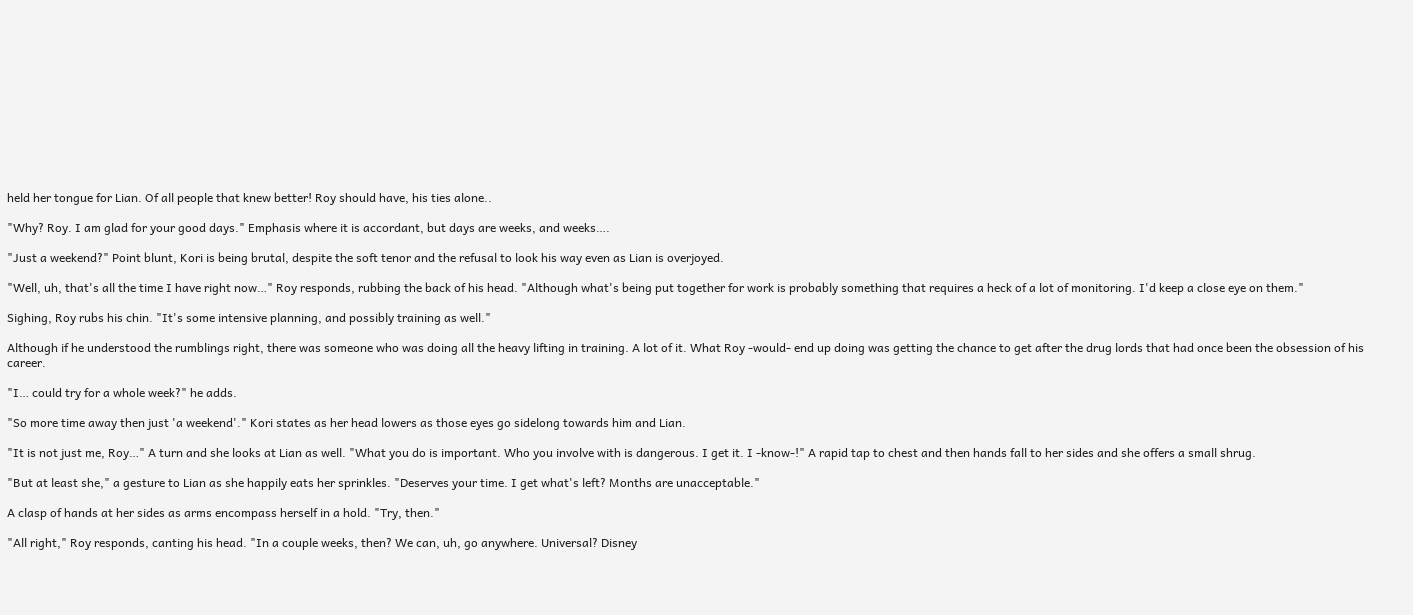held her tongue for Lian. Of all people that knew better! Roy should have, his ties alone..

"Why? Roy. I am glad for your good days." Emphasis where it is accordant, but days are weeks, and weeks….

"Just a weekend?" Point blunt, Kori is being brutal, despite the soft tenor and the refusal to look his way even as Lian is overjoyed.

"Well, uh, that's all the time I have right now…" Roy responds, rubbing the back of his head. "Although what's being put together for work is probably something that requires a heck of a lot of monitoring. I'd keep a close eye on them."

Sighing, Roy rubs his chin. "It's some intensive planning, and possibly training as well."

Although if he understood the rumblings right, there was someone who was doing all the heavy lifting in training. A lot of it. What Roy -would- end up doing was getting the chance to get after the drug lords that had once been the obsession of his career.

"I… could try for a whole week?" he adds.

"So more time away then just 'a weekend'." Kori states as her head lowers as those eyes go sidelong towards him and Lian.

"It is not just me, Roy…" A turn and she looks at Lian as well. "What you do is important. Who you involve with is dangerous. I get it. I -know-!" A rapid tap to chest and then hands fall to her sides and she offers a small shrug.

"But at least she," a gesture to Lian as she happily eats her sprinkles. "Deserves your time. I get what's left? Months are unacceptable."

A clasp of hands at her sides as arms encompass herself in a hold. "Try, then."

"All right," Roy responds, canting his head. "In a couple weeks, then? We can, uh, go anywhere. Universal? Disney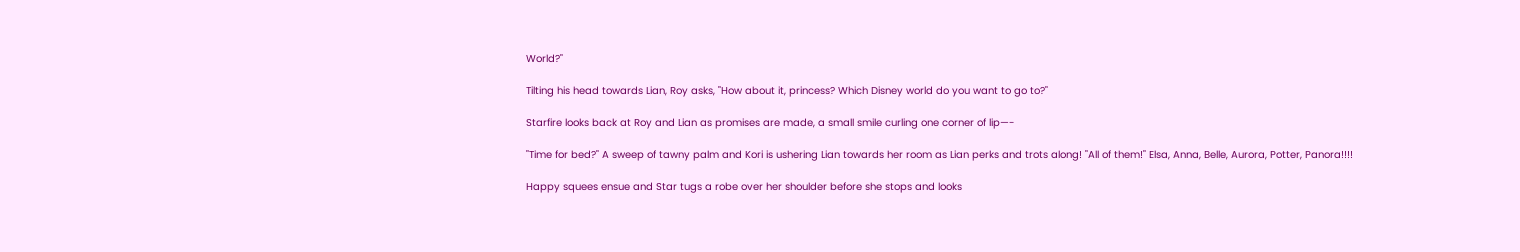World?"

Tilting his head towards Lian, Roy asks, "How about it, princess? Which Disney world do you want to go to?"

Starfire looks back at Roy and Lian as promises are made, a small smile curling one corner of lip—-

"Time for bed?" A sweep of tawny palm and Kori is ushering Lian towards her room as Lian perks and trots along! "All of them!" Elsa, Anna, Belle, Aurora, Potter, Panora!!!!

Happy squees ensue and Star tugs a robe over her shoulder before she stops and looks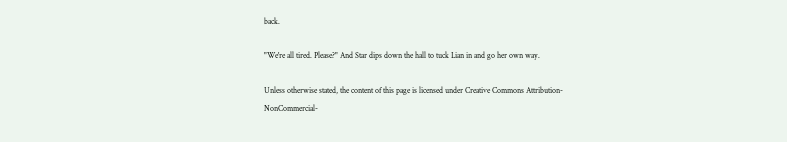back.

"We're all tired. Please?" And Star dips down the hall to tuck Lian in and go her own way.

Unless otherwise stated, the content of this page is licensed under Creative Commons Attribution-NonCommercial-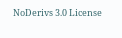NoDerivs 3.0 License